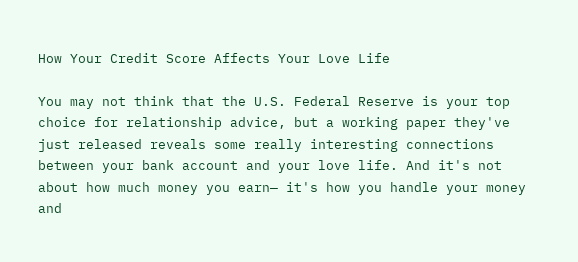How Your Credit Score Affects Your Love Life

You may not think that the U.S. Federal Reserve is your top choice for relationship advice, but a working paper they've just released reveals some really interesting connections between your bank account and your love life. And it's not about how much money you earn— it's how you handle your money and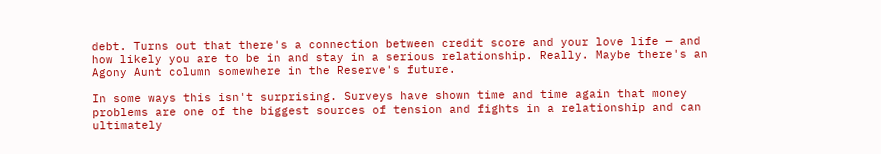debt. Turns out that there's a connection between credit score and your love life — and how likely you are to be in and stay in a serious relationship. Really. Maybe there's an Agony Aunt column somewhere in the Reserve's future.

In some ways this isn't surprising. Surveys have shown time and time again that money problems are one of the biggest sources of tension and fights in a relationship and can ultimately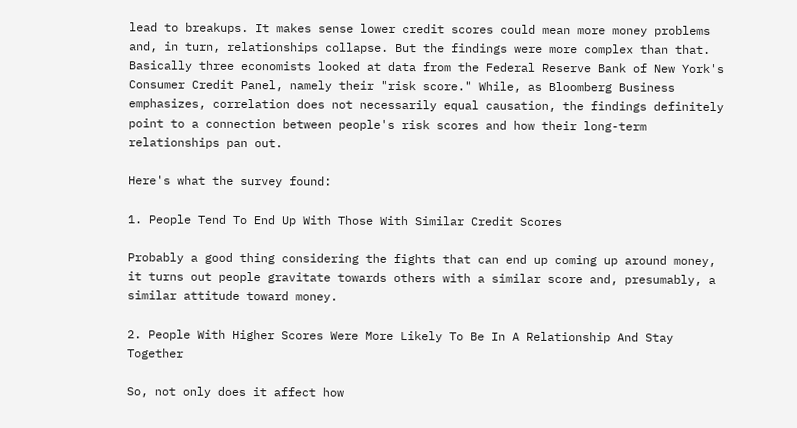lead to breakups. It makes sense lower credit scores could mean more money problems and, in turn, relationships collapse. But the findings were more complex than that. Basically three economists looked at data from the Federal Reserve Bank of New York's Consumer Credit Panel, namely their "risk score." While, as Bloomberg Business emphasizes, correlation does not necessarily equal causation, the findings definitely point to a connection between people's risk scores and how their long-term relationships pan out.

Here's what the survey found:

1. People Tend To End Up With Those With Similar Credit Scores

Probably a good thing considering the fights that can end up coming up around money, it turns out people gravitate towards others with a similar score and, presumably, a similar attitude toward money.

2. People With Higher Scores Were More Likely To Be In A Relationship And Stay Together

So, not only does it affect how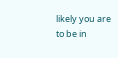likely you are to be in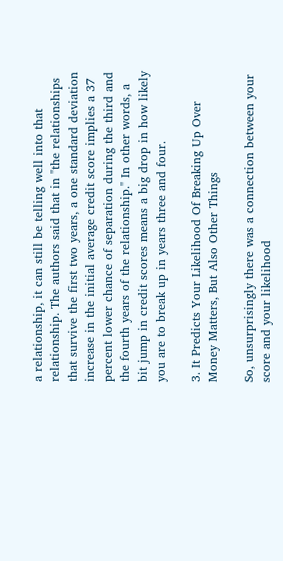a relationship, it can still be telling well into that relationship. The authors said that in "the relationships that survive the first two years, a one standard deviation increase in the initial average credit score implies a 37 percent lower chance of separation during the third and the fourth years of the relationship." In other words, a bit jump in credit scores means a big drop in how likely you are to break up in years three and four.

3. It Predicts Your Likelihood Of Breaking Up Over Money Matters, But Also Other Things

So, unsurprisingly there was a connection between your score and your likelihood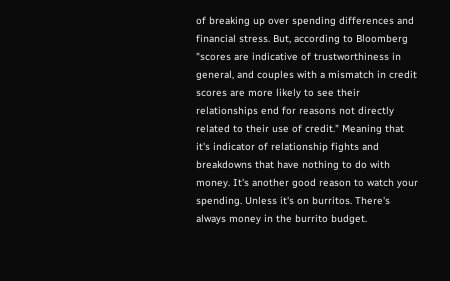of breaking up over spending differences and financial stress. But, according to Bloomberg "scores are indicative of trustworthiness in general, and couples with a mismatch in credit scores are more likely to see their relationships end for reasons not directly related to their use of credit." Meaning that it's indicator of relationship fights and breakdowns that have nothing to do with money. It's another good reason to watch your spending. Unless it's on burritos. There's always money in the burrito budget.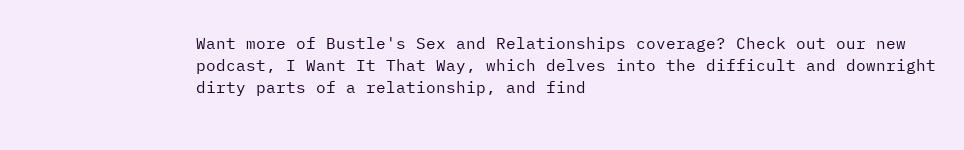Want more of Bustle's Sex and Relationships coverage? Check out our new podcast, I Want It That Way, which delves into the difficult and downright dirty parts of a relationship, and find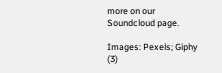more on our Soundcloud page.

Images: Pexels; Giphy (3)